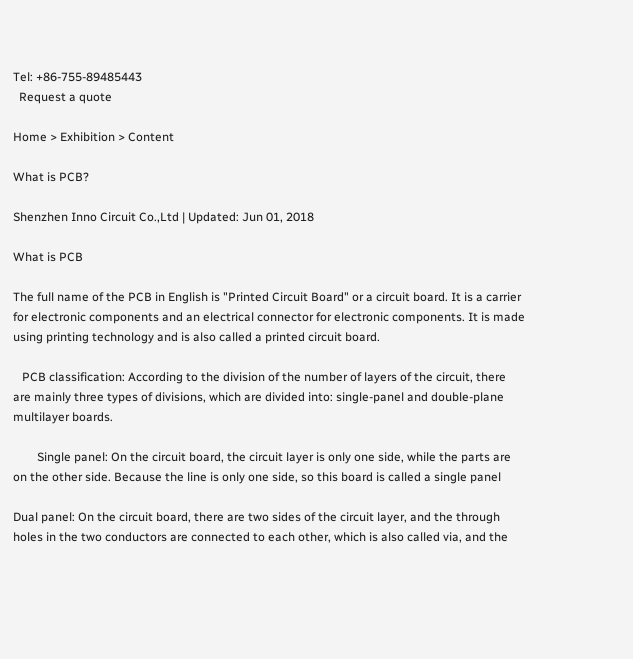Tel: +86-755-89485443
  Request a quote

Home > Exhibition > Content

What is PCB?

Shenzhen Inno Circuit Co.,Ltd | Updated: Jun 01, 2018

What is PCB

The full name of the PCB in English is "Printed Circuit Board" or a circuit board. It is a carrier for electronic components and an electrical connector for electronic components. It is made using printing technology and is also called a printed circuit board.

   PCB classification: According to the division of the number of layers of the circuit, there are mainly three types of divisions, which are divided into: single-panel and double-plane multilayer boards.

        Single panel: On the circuit board, the circuit layer is only one side, while the parts are on the other side. Because the line is only one side, so this board is called a single panel

Dual panel: On the circuit board, there are two sides of the circuit layer, and the through holes in the two conductors are connected to each other, which is also called via, and the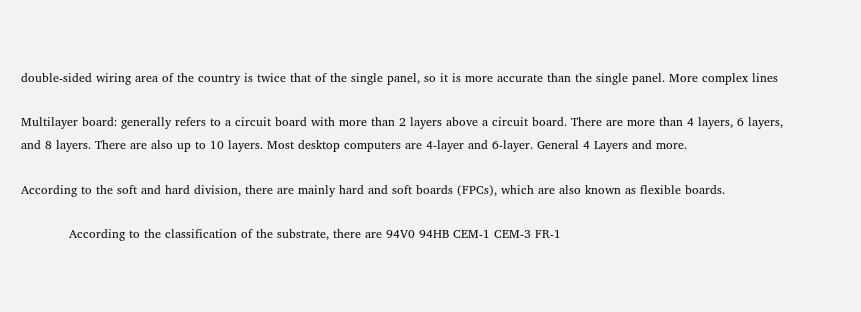double-sided wiring area of the country is twice that of the single panel, so it is more accurate than the single panel. More complex lines

Multilayer board: generally refers to a circuit board with more than 2 layers above a circuit board. There are more than 4 layers, 6 layers, and 8 layers. There are also up to 10 layers. Most desktop computers are 4-layer and 6-layer. General 4 Layers and more.

According to the soft and hard division, there are mainly hard and soft boards (FPCs), which are also known as flexible boards.

            According to the classification of the substrate, there are 94V0 94HB CEM-1 CEM-3 FR-1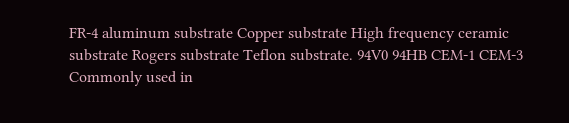FR-4 aluminum substrate Copper substrate High frequency ceramic substrate Rogers substrate Teflon substrate. 94V0 94HB CEM-1 CEM-3 Commonly used in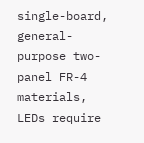single-board, general-purpose two-panel FR-4 materials, LEDs require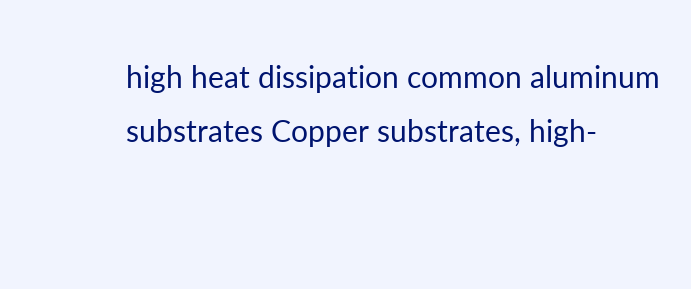high heat dissipation common aluminum substrates Copper substrates, high-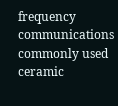frequency communications commonly used ceramic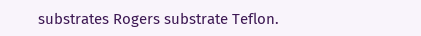substrates Rogers substrate Teflon.